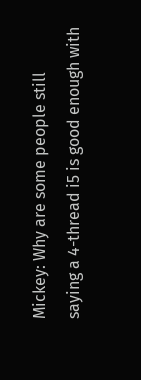Mickey: Why are some people still saying a 4-thread i5 is good enough with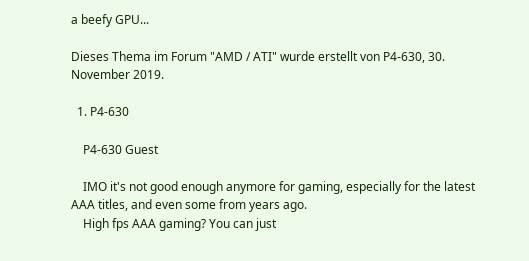a beefy GPU...

Dieses Thema im Forum "AMD / ATI" wurde erstellt von P4-630, 30. November 2019.

  1. P4-630

    P4-630 Guest

    IMO it's not good enough anymore for gaming, especially for the latest AAA titles, and even some from years ago.
    High fps AAA gaming? You can just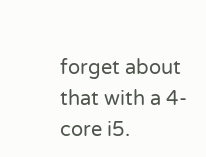forget about that with a 4-core i5.